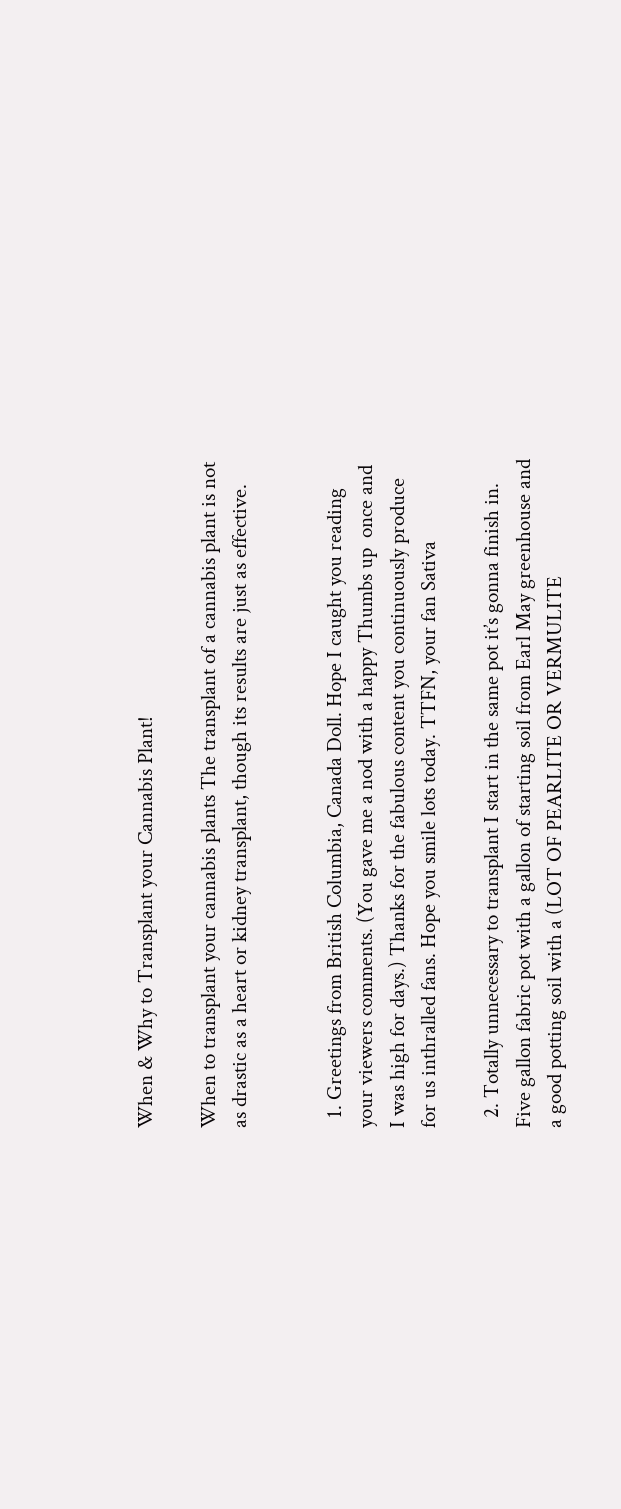When & Why to Transplant your Cannabis Plant!

When to transplant your cannabis plants The transplant of a cannabis plant is not as drastic as a heart or kidney transplant, though its results are just as effective.


  1. Greetings from British Columbia, Canada Doll. Hope I caught you reading your viewers comments. (You gave me a nod with a happy Thumbs up  once and I was high for days.) Thanks for the fabulous content you continuously produce for us inthralled fans. Hope you smile lots today. TTFN, your fan Sativa

  2. Totally unnecessary to transplant I start in the same pot it’s gonna finish in. Five gallon fabric pot with a gallon of starting soil from Earl May greenhouse and a good potting soil with a (LOT OF PEARLITE OR VERMULITE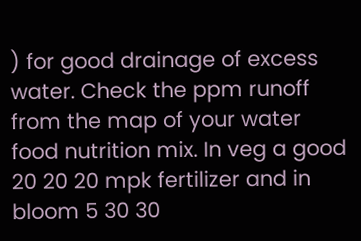) for good drainage of excess water. Check the ppm runoff from the map of your water food nutrition mix. In veg a good 20 20 20 mpk fertilizer and in bloom 5 30 30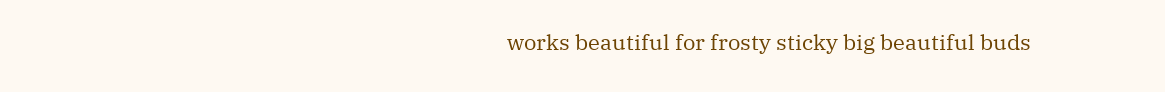works beautiful for frosty sticky big beautiful buds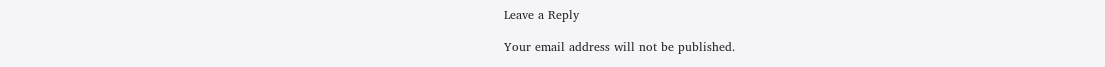Leave a Reply

Your email address will not be published.